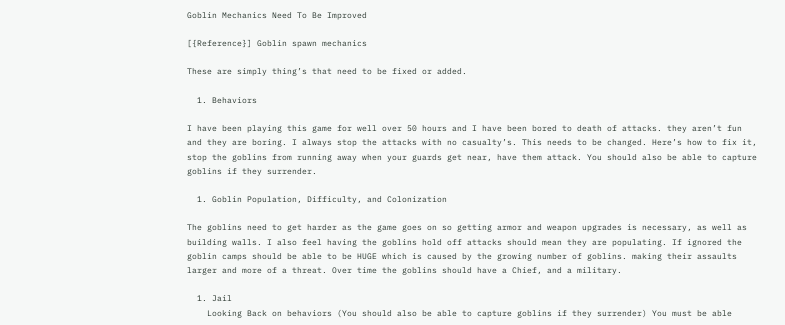Goblin Mechanics Need To Be Improved

[{Reference}] Goblin spawn mechanics

These are simply thing’s that need to be fixed or added.

  1. Behaviors

I have been playing this game for well over 50 hours and I have been bored to death of attacks. they aren’t fun and they are boring. I always stop the attacks with no casualty’s. This needs to be changed. Here’s how to fix it, stop the goblins from running away when your guards get near, have them attack. You should also be able to capture goblins if they surrender.

  1. Goblin Population, Difficulty, and Colonization

The goblins need to get harder as the game goes on so getting armor and weapon upgrades is necessary, as well as building walls. I also feel having the goblins hold off attacks should mean they are populating. If ignored the goblin camps should be able to be HUGE which is caused by the growing number of goblins. making their assaults larger and more of a threat. Over time the goblins should have a Chief, and a military.

  1. Jail
    Looking Back on behaviors (You should also be able to capture goblins if they surrender) You must be able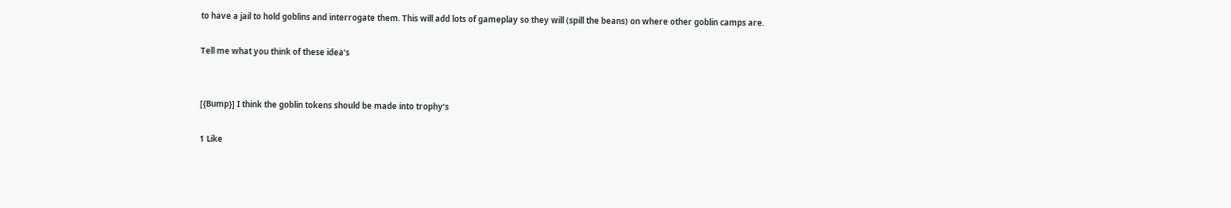to have a jail to hold goblins and interrogate them. This will add lots of gameplay so they will (spill the beans) on where other goblin camps are.

Tell me what you think of these idea’s


[{Bump}] I think the goblin tokens should be made into trophy’s

1 Like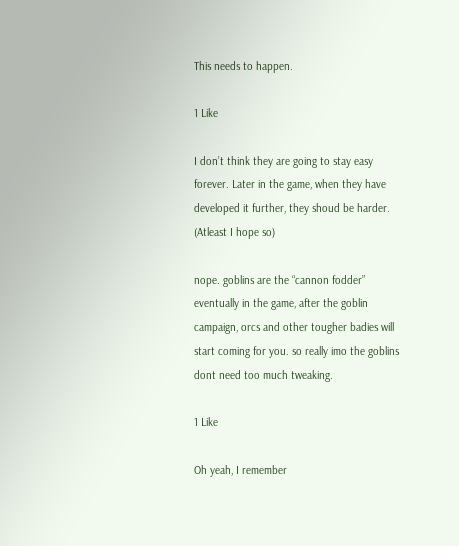This needs to happen.

1 Like

I don’t think they are going to stay easy forever. Later in the game, when they have developed it further, they shoud be harder. (Atleast I hope so)

nope. goblins are the “cannon fodder” eventually in the game, after the goblin campaign, orcs and other tougher badies will start coming for you. so really imo the goblins dont need too much tweaking.

1 Like

Oh yeah, I remember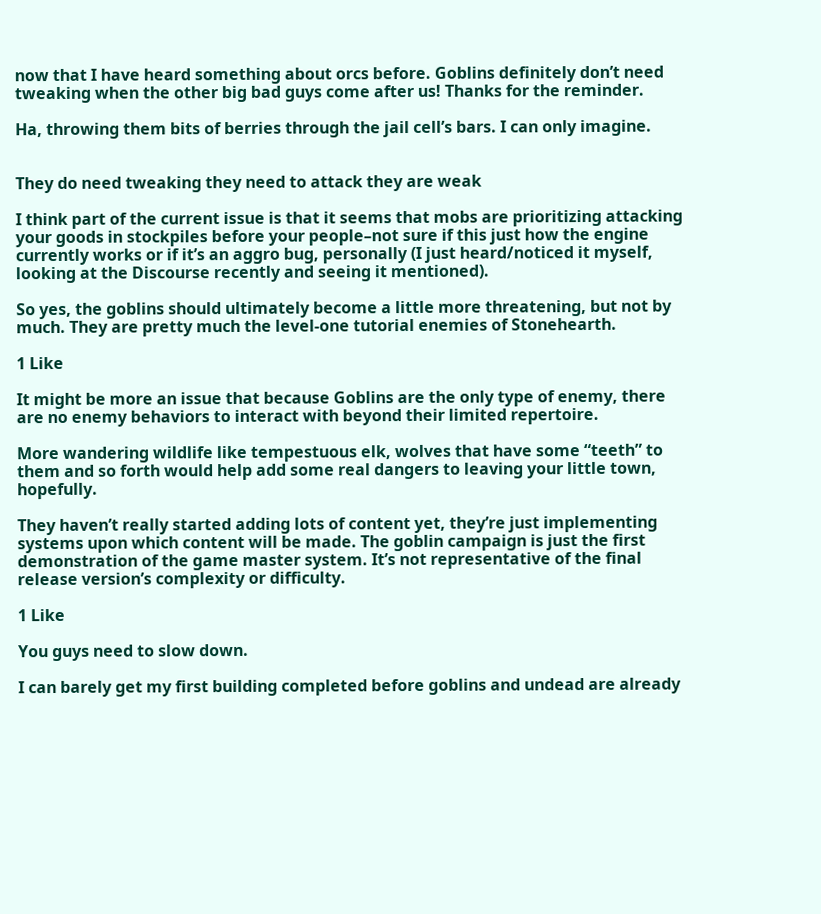now that I have heard something about orcs before. Goblins definitely don’t need tweaking when the other big bad guys come after us! Thanks for the reminder.

Ha, throwing them bits of berries through the jail cell’s bars. I can only imagine.


They do need tweaking they need to attack they are weak

I think part of the current issue is that it seems that mobs are prioritizing attacking your goods in stockpiles before your people–not sure if this just how the engine currently works or if it’s an aggro bug, personally (I just heard/noticed it myself, looking at the Discourse recently and seeing it mentioned).

So yes, the goblins should ultimately become a little more threatening, but not by much. They are pretty much the level-one tutorial enemies of Stonehearth.

1 Like

It might be more an issue that because Goblins are the only type of enemy, there are no enemy behaviors to interact with beyond their limited repertoire.

More wandering wildlife like tempestuous elk, wolves that have some “teeth” to them and so forth would help add some real dangers to leaving your little town, hopefully.

They haven’t really started adding lots of content yet, they’re just implementing systems upon which content will be made. The goblin campaign is just the first demonstration of the game master system. It’s not representative of the final release version’s complexity or difficulty.

1 Like

You guys need to slow down.

I can barely get my first building completed before goblins and undead are already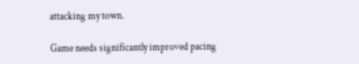attacking my town.

Game needs significantly improved pacing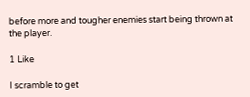before more and tougher enemies start being thrown at the player.

1 Like

I scramble to get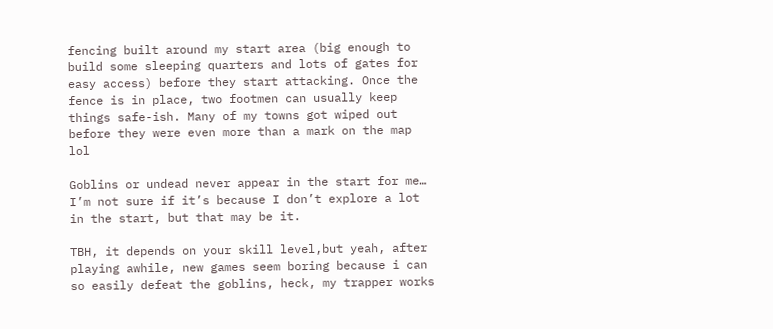fencing built around my start area (big enough to build some sleeping quarters and lots of gates for easy access) before they start attacking. Once the fence is in place, two footmen can usually keep things safe-ish. Many of my towns got wiped out before they were even more than a mark on the map lol

Goblins or undead never appear in the start for me… I’m not sure if it’s because I don’t explore a lot in the start, but that may be it.

TBH, it depends on your skill level,but yeah, after playing awhile, new games seem boring because i can so easily defeat the goblins, heck, my trapper works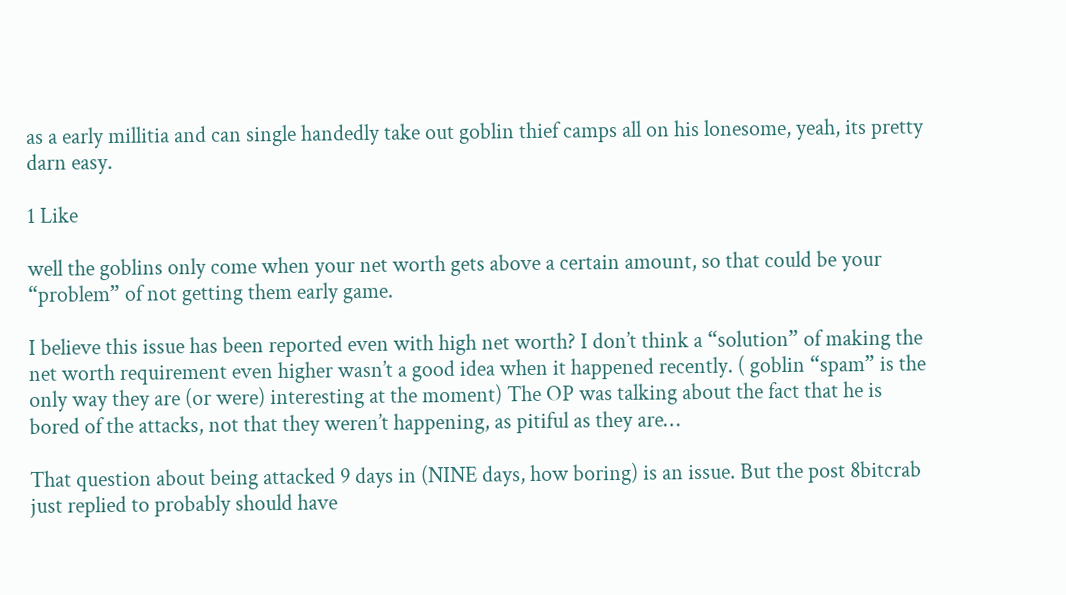as a early millitia and can single handedly take out goblin thief camps all on his lonesome, yeah, its pretty darn easy.

1 Like

well the goblins only come when your net worth gets above a certain amount, so that could be your “problem” of not getting them early game.

I believe this issue has been reported even with high net worth? I don’t think a “solution” of making the net worth requirement even higher wasn’t a good idea when it happened recently. ( goblin “spam” is the only way they are (or were) interesting at the moment) The OP was talking about the fact that he is bored of the attacks, not that they weren’t happening, as pitiful as they are…

That question about being attacked 9 days in (NINE days, how boring) is an issue. But the post 8bitcrab just replied to probably should have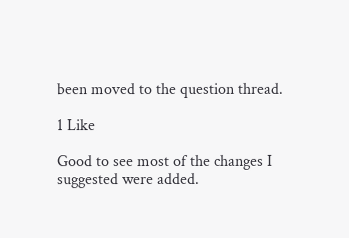been moved to the question thread.

1 Like

Good to see most of the changes I suggested were added.